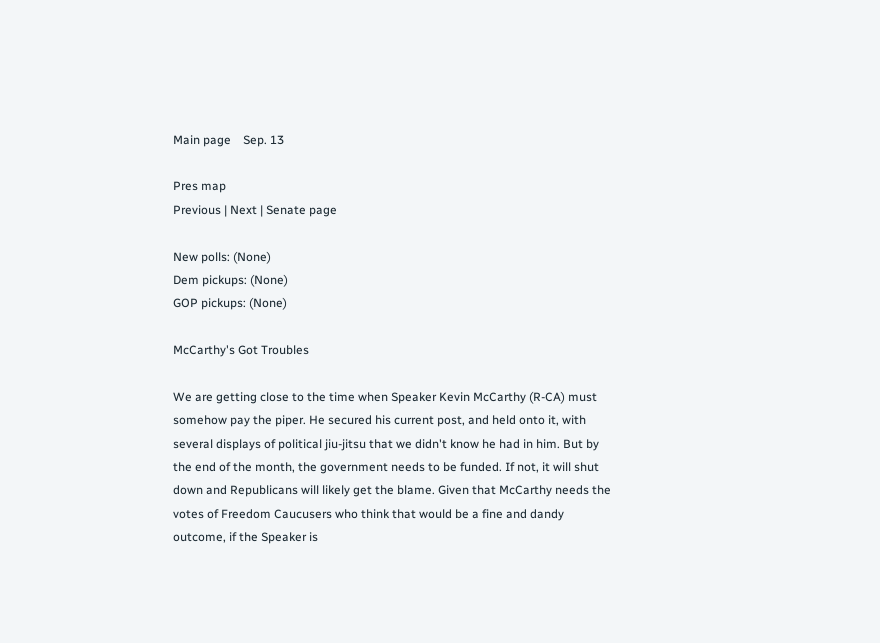Main page    Sep. 13

Pres map
Previous | Next | Senate page

New polls: (None)
Dem pickups: (None)
GOP pickups: (None)

McCarthy's Got Troubles

We are getting close to the time when Speaker Kevin McCarthy (R-CA) must somehow pay the piper. He secured his current post, and held onto it, with several displays of political jiu-jitsu that we didn't know he had in him. But by the end of the month, the government needs to be funded. If not, it will shut down and Republicans will likely get the blame. Given that McCarthy needs the votes of Freedom Caucusers who think that would be a fine and dandy outcome, if the Speaker is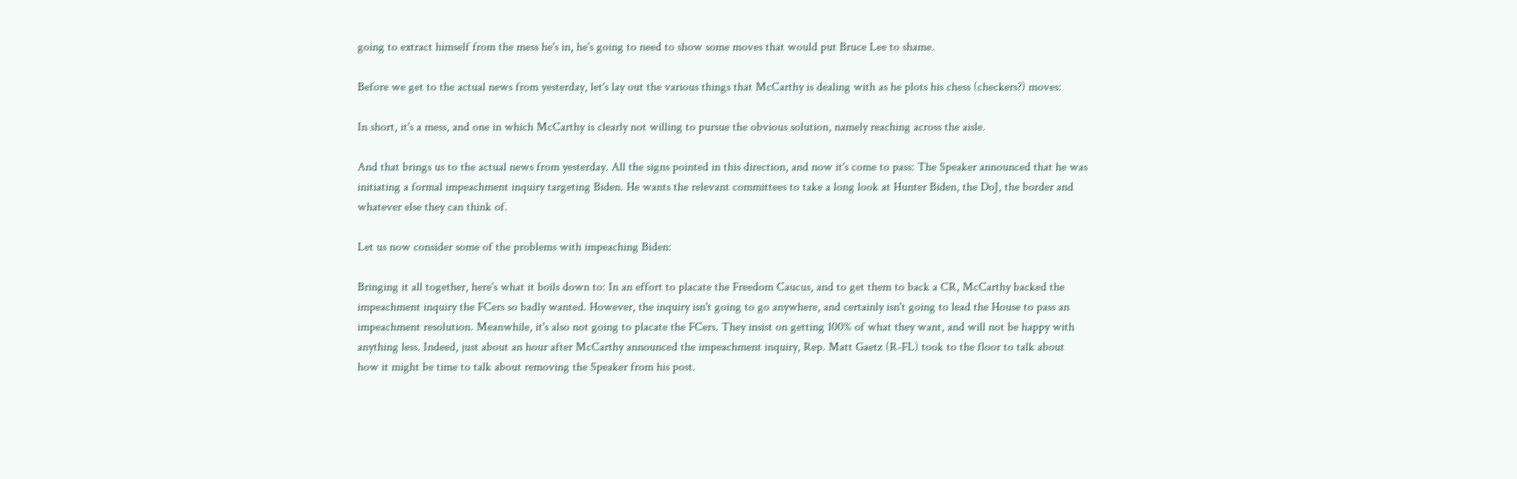going to extract himself from the mess he's in, he's going to need to show some moves that would put Bruce Lee to shame.

Before we get to the actual news from yesterday, let's lay out the various things that McCarthy is dealing with as he plots his chess (checkers?) moves:

In short, it's a mess, and one in which McCarthy is clearly not willing to pursue the obvious solution, namely reaching across the aisle.

And that brings us to the actual news from yesterday. All the signs pointed in this direction, and now it's come to pass: The Speaker announced that he was initiating a formal impeachment inquiry targeting Biden. He wants the relevant committees to take a long look at Hunter Biden, the DoJ, the border and whatever else they can think of.

Let us now consider some of the problems with impeaching Biden:

Bringing it all together, here's what it boils down to: In an effort to placate the Freedom Caucus, and to get them to back a CR, McCarthy backed the impeachment inquiry the FCers so badly wanted. However, the inquiry isn't going to go anywhere, and certainly isn't going to lead the House to pass an impeachment resolution. Meanwhile, it's also not going to placate the FCers. They insist on getting 100% of what they want, and will not be happy with anything less. Indeed, just about an hour after McCarthy announced the impeachment inquiry, Rep. Matt Gaetz (R-FL) took to the floor to talk about how it might be time to talk about removing the Speaker from his post.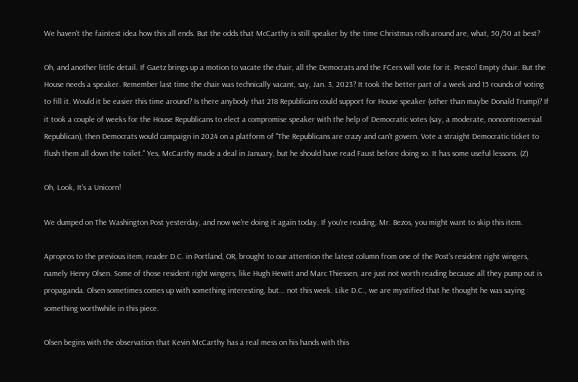We haven't the faintest idea how this all ends. But the odds that McCarthy is still speaker by the time Christmas rolls around are, what, 50/50 at best?

Oh, and another little detail. If Gaetz brings up a motion to vacate the chair, all the Democrats and the FCers will vote for it. Presto! Empty chair. But the House needs a speaker. Remember last time the chair was technically vacant, say, Jan. 3, 2023? It took the better part of a week and 15 rounds of voting to fill it. Would it be easier this time around? Is there anybody that 218 Republicans could support for House speaker (other than maybe Donald Trump)? If it took a couple of weeks for the House Republicans to elect a compromise speaker with the help of Democratic votes (say, a moderate, noncontroversial Republican), then Democrats would campaign in 2024 on a platform of "The Republicans are crazy and can't govern. Vote a straight Democratic ticket to flush them all down the toilet." Yes, McCarthy made a deal in January, but he should have read Faust before doing so. It has some useful lessons. (Z)

Oh, Look, It's a Unicorn!

We dumped on The Washington Post yesterday, and now we're doing it again today. If you're reading, Mr. Bezos, you might want to skip this item.

Apropros to the previous item, reader D.C. in Portland, OR, brought to our attention the latest column from one of the Post's resident right wingers, namely Henry Olsen. Some of those resident right wingers, like Hugh Hewitt and Marc Thiessen, are just not worth reading because all they pump out is propaganda. Olsen sometimes comes up with something interesting, but... not this week. Like D.C., we are mystified that he thought he was saying something worthwhile in this piece.

Olsen begins with the observation that Kevin McCarthy has a real mess on his hands with this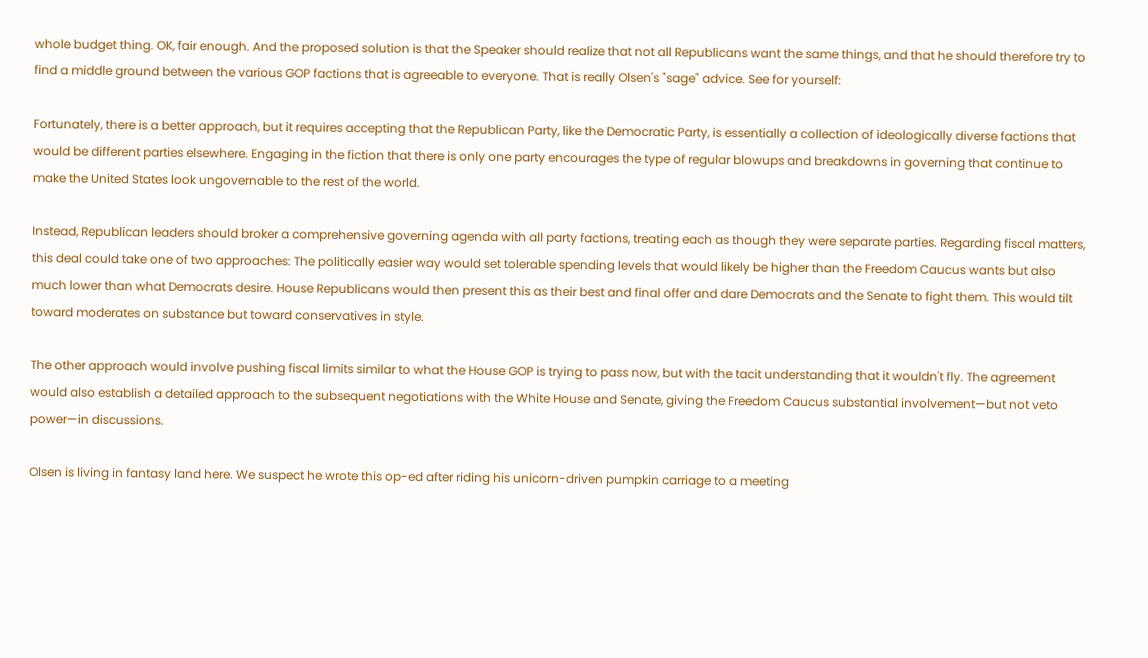whole budget thing. OK, fair enough. And the proposed solution is that the Speaker should realize that not all Republicans want the same things, and that he should therefore try to find a middle ground between the various GOP factions that is agreeable to everyone. That is really Olsen's "sage" advice. See for yourself:

Fortunately, there is a better approach, but it requires accepting that the Republican Party, like the Democratic Party, is essentially a collection of ideologically diverse factions that would be different parties elsewhere. Engaging in the fiction that there is only one party encourages the type of regular blowups and breakdowns in governing that continue to make the United States look ungovernable to the rest of the world.

Instead, Republican leaders should broker a comprehensive governing agenda with all party factions, treating each as though they were separate parties. Regarding fiscal matters, this deal could take one of two approaches: The politically easier way would set tolerable spending levels that would likely be higher than the Freedom Caucus wants but also much lower than what Democrats desire. House Republicans would then present this as their best and final offer and dare Democrats and the Senate to fight them. This would tilt toward moderates on substance but toward conservatives in style.

The other approach would involve pushing fiscal limits similar to what the House GOP is trying to pass now, but with the tacit understanding that it wouldn't fly. The agreement would also establish a detailed approach to the subsequent negotiations with the White House and Senate, giving the Freedom Caucus substantial involvement—but not veto power—in discussions.

Olsen is living in fantasy land here. We suspect he wrote this op-ed after riding his unicorn-driven pumpkin carriage to a meeting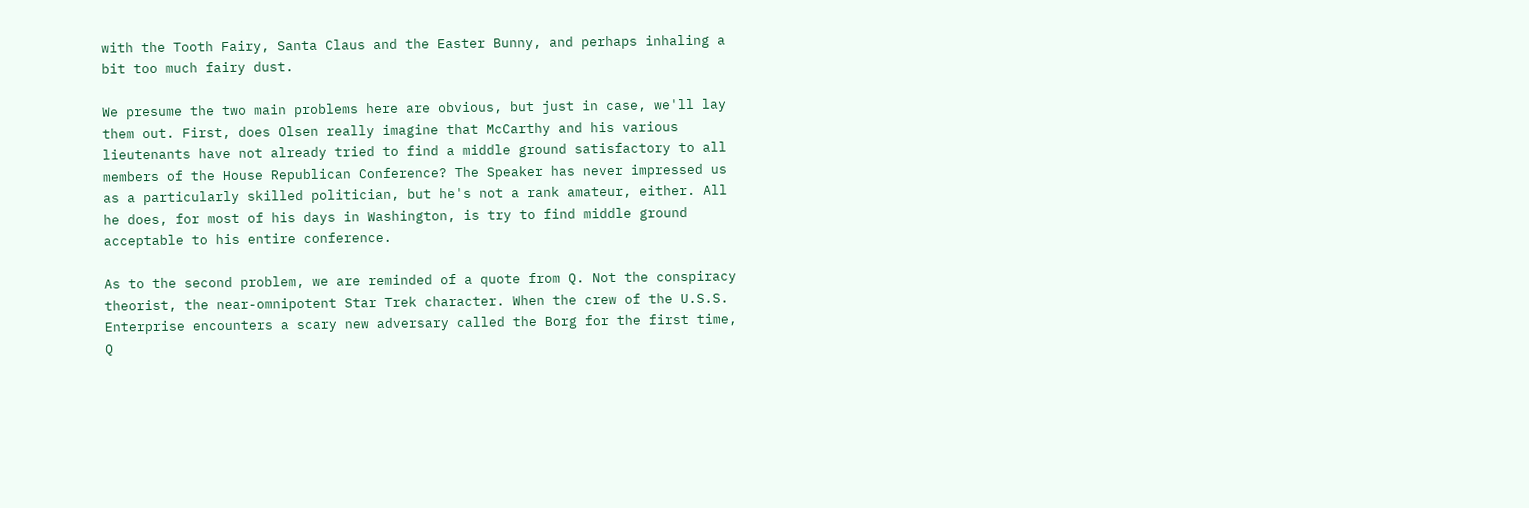with the Tooth Fairy, Santa Claus and the Easter Bunny, and perhaps inhaling a bit too much fairy dust.

We presume the two main problems here are obvious, but just in case, we'll lay them out. First, does Olsen really imagine that McCarthy and his various lieutenants have not already tried to find a middle ground satisfactory to all members of the House Republican Conference? The Speaker has never impressed us as a particularly skilled politician, but he's not a rank amateur, either. All he does, for most of his days in Washington, is try to find middle ground acceptable to his entire conference.

As to the second problem, we are reminded of a quote from Q. Not the conspiracy theorist, the near-omnipotent Star Trek character. When the crew of the U.S.S. Enterprise encounters a scary new adversary called the Borg for the first time, Q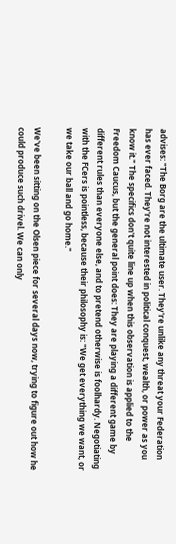advises: "The Borg are the ultimate user. They're unlike any threat your Federation has ever faced. They're not interested in political conquest, wealth, or power as you know it." The specifics don't quite line up when this observation is applied to the Freedom Caucus, but the general point does: They are playing a different game by different rules than everyone else, and to pretend otherwise is foolhardy. Negotiating with the FCers is pointless, because their philosophy is: "We get everything we want, or we take our ball and go home."

We've been sitting on the Olsen piece for several days now, trying to figure out how he could produce such drivel. We can only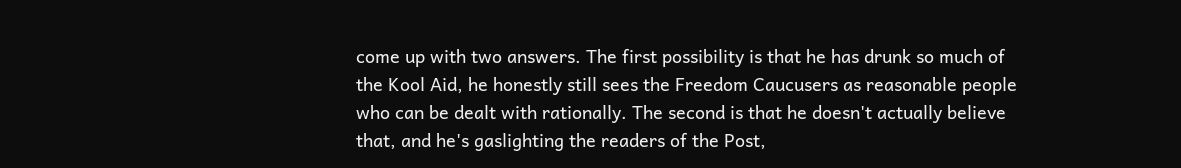come up with two answers. The first possibility is that he has drunk so much of the Kool Aid, he honestly still sees the Freedom Caucusers as reasonable people who can be dealt with rationally. The second is that he doesn't actually believe that, and he's gaslighting the readers of the Post,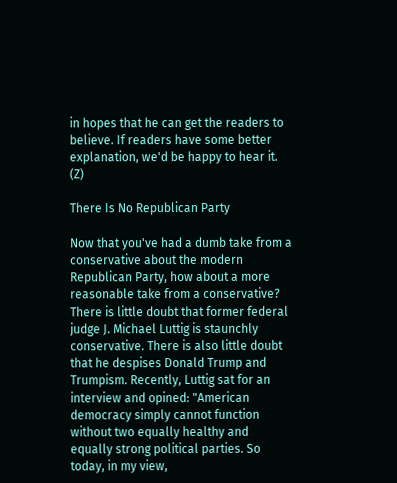in hopes that he can get the readers to believe. If readers have some better explanation, we'd be happy to hear it. (Z)

There Is No Republican Party

Now that you've had a dumb take from a conservative about the modern Republican Party, how about a more reasonable take from a conservative? There is little doubt that former federal judge J. Michael Luttig is staunchly conservative. There is also little doubt that he despises Donald Trump and Trumpism. Recently, Luttig sat for an interview and opined: "American democracy simply cannot function without two equally healthy and equally strong political parties. So today, in my view,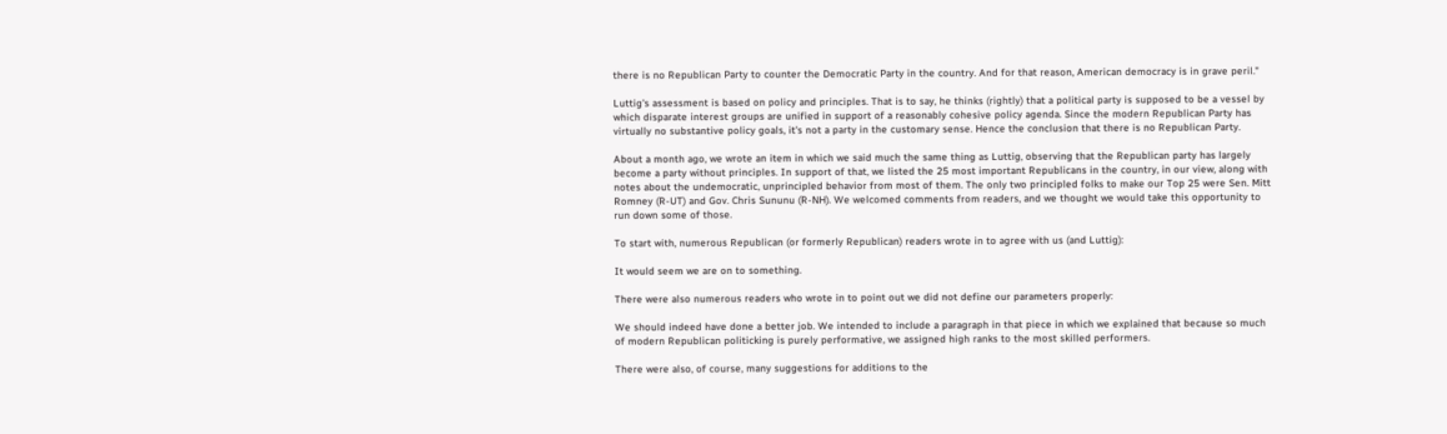there is no Republican Party to counter the Democratic Party in the country. And for that reason, American democracy is in grave peril."

Luttig's assessment is based on policy and principles. That is to say, he thinks (rightly) that a political party is supposed to be a vessel by which disparate interest groups are unified in support of a reasonably cohesive policy agenda. Since the modern Republican Party has virtually no substantive policy goals, it's not a party in the customary sense. Hence the conclusion that there is no Republican Party.

About a month ago, we wrote an item in which we said much the same thing as Luttig, observing that the Republican party has largely become a party without principles. In support of that, we listed the 25 most important Republicans in the country, in our view, along with notes about the undemocratic, unprincipled behavior from most of them. The only two principled folks to make our Top 25 were Sen. Mitt Romney (R-UT) and Gov. Chris Sununu (R-NH). We welcomed comments from readers, and we thought we would take this opportunity to run down some of those.

To start with, numerous Republican (or formerly Republican) readers wrote in to agree with us (and Luttig):

It would seem we are on to something.

There were also numerous readers who wrote in to point out we did not define our parameters properly:

We should indeed have done a better job. We intended to include a paragraph in that piece in which we explained that because so much of modern Republican politicking is purely performative, we assigned high ranks to the most skilled performers.

There were also, of course, many suggestions for additions to the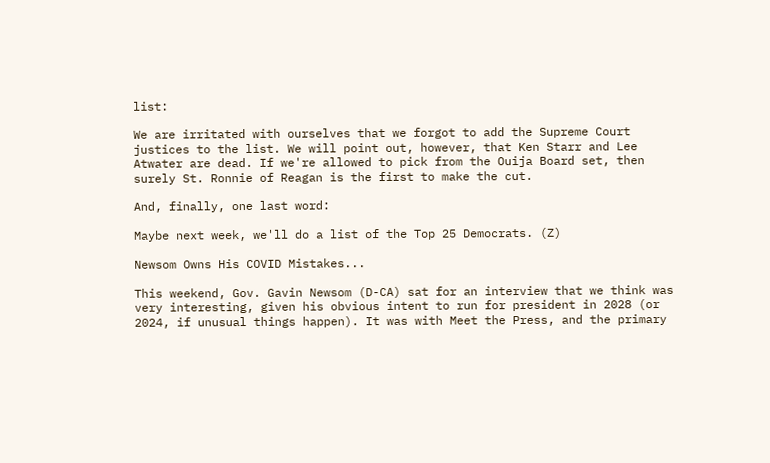list:

We are irritated with ourselves that we forgot to add the Supreme Court justices to the list. We will point out, however, that Ken Starr and Lee Atwater are dead. If we're allowed to pick from the Ouija Board set, then surely St. Ronnie of Reagan is the first to make the cut.

And, finally, one last word:

Maybe next week, we'll do a list of the Top 25 Democrats. (Z)

Newsom Owns His COVID Mistakes...

This weekend, Gov. Gavin Newsom (D-CA) sat for an interview that we think was very interesting, given his obvious intent to run for president in 2028 (or 2024, if unusual things happen). It was with Meet the Press, and the primary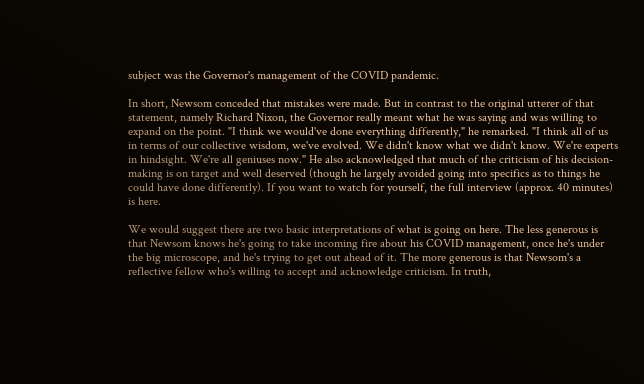subject was the Governor's management of the COVID pandemic.

In short, Newsom conceded that mistakes were made. But in contrast to the original utterer of that statement, namely Richard Nixon, the Governor really meant what he was saying and was willing to expand on the point. "I think we would've done everything differently," he remarked. "I think all of us in terms of our collective wisdom, we've evolved. We didn't know what we didn't know. We're experts in hindsight. We're all geniuses now." He also acknowledged that much of the criticism of his decision-making is on target and well deserved (though he largely avoided going into specifics as to things he could have done differently). If you want to watch for yourself, the full interview (approx. 40 minutes) is here.

We would suggest there are two basic interpretations of what is going on here. The less generous is that Newsom knows he's going to take incoming fire about his COVID management, once he's under the big microscope, and he's trying to get out ahead of it. The more generous is that Newsom's a reflective fellow who's willing to accept and acknowledge criticism. In truth,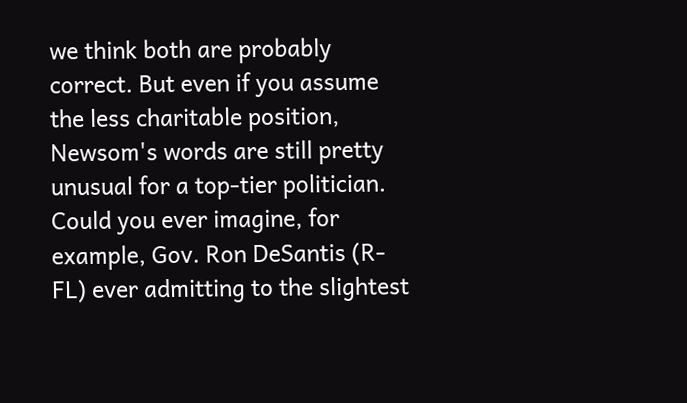we think both are probably correct. But even if you assume the less charitable position, Newsom's words are still pretty unusual for a top-tier politician. Could you ever imagine, for example, Gov. Ron DeSantis (R-FL) ever admitting to the slightest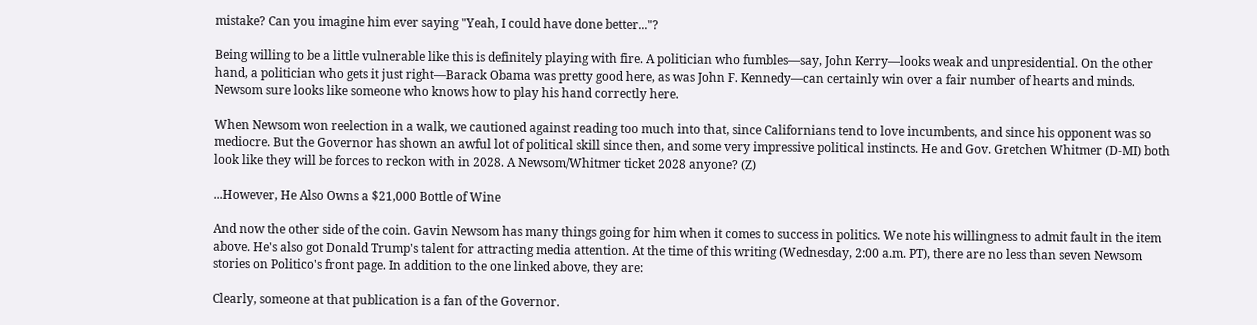mistake? Can you imagine him ever saying "Yeah, I could have done better..."?

Being willing to be a little vulnerable like this is definitely playing with fire. A politician who fumbles—say, John Kerry—looks weak and unpresidential. On the other hand, a politician who gets it just right—Barack Obama was pretty good here, as was John F. Kennedy—can certainly win over a fair number of hearts and minds. Newsom sure looks like someone who knows how to play his hand correctly here.

When Newsom won reelection in a walk, we cautioned against reading too much into that, since Californians tend to love incumbents, and since his opponent was so mediocre. But the Governor has shown an awful lot of political skill since then, and some very impressive political instincts. He and Gov. Gretchen Whitmer (D-MI) both look like they will be forces to reckon with in 2028. A Newsom/Whitmer ticket 2028 anyone? (Z)

...However, He Also Owns a $21,000 Bottle of Wine

And now the other side of the coin. Gavin Newsom has many things going for him when it comes to success in politics. We note his willingness to admit fault in the item above. He's also got Donald Trump's talent for attracting media attention. At the time of this writing (Wednesday, 2:00 a.m. PT), there are no less than seven Newsom stories on Politico's front page. In addition to the one linked above, they are:

Clearly, someone at that publication is a fan of the Governor.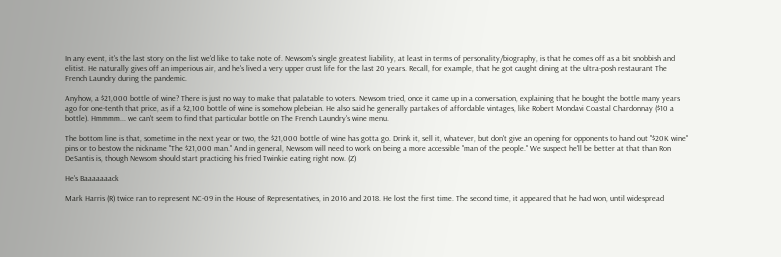In any event, it's the last story on the list we'd like to take note of. Newsom's single greatest liability, at least in terms of personality/biography, is that he comes off as a bit snobbish and elitist. He naturally gives off an imperious air, and he's lived a very upper crust life for the last 20 years. Recall, for example, that he got caught dining at the ultra-posh restaurant The French Laundry during the pandemic.

Anyhow, a $21,000 bottle of wine? There is just no way to make that palatable to voters. Newsom tried, once it came up in a conversation, explaining that he bought the bottle many years ago for one-tenth that price, as if a $2,100 bottle of wine is somehow plebeian. He also said he generally partakes of affordable vintages, like Robert Mondavi Coastal Chardonnay ($10 a bottle). Hmmmm... we can't seem to find that particular bottle on The French Laundry's wine menu.

The bottom line is that, sometime in the next year or two, the $21,000 bottle of wine has gotta go. Drink it, sell it, whatever, but don't give an opening for opponents to hand out "$20K wine" pins or to bestow the nickname "The $21,000 man." And in general, Newsom will need to work on being a more accessible "man of the people." We suspect he'll be better at that than Ron DeSantis is, though Newsom should start practicing his fried Twinkie eating right now. (Z)

He's Baaaaaaack

Mark Harris (R) twice ran to represent NC-09 in the House of Representatives, in 2016 and 2018. He lost the first time. The second time, it appeared that he had won, until widespread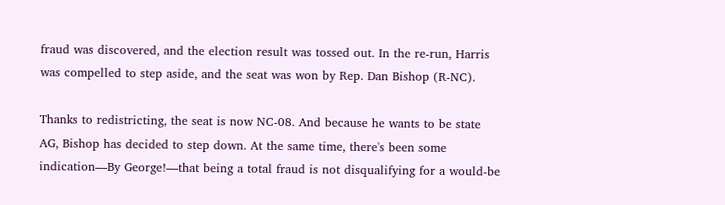fraud was discovered, and the election result was tossed out. In the re-run, Harris was compelled to step aside, and the seat was won by Rep. Dan Bishop (R-NC).

Thanks to redistricting, the seat is now NC-08. And because he wants to be state AG, Bishop has decided to step down. At the same time, there's been some indication—By George!—that being a total fraud is not disqualifying for a would-be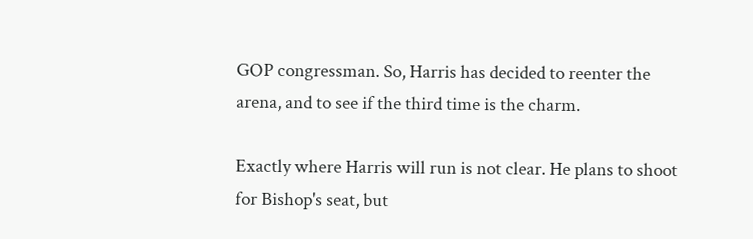GOP congressman. So, Harris has decided to reenter the arena, and to see if the third time is the charm.

Exactly where Harris will run is not clear. He plans to shoot for Bishop's seat, but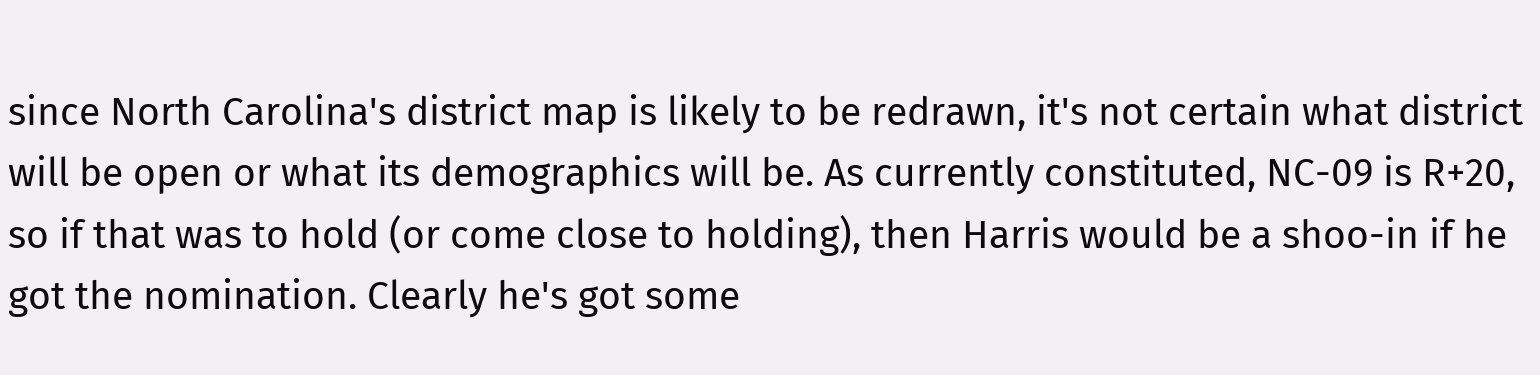since North Carolina's district map is likely to be redrawn, it's not certain what district will be open or what its demographics will be. As currently constituted, NC-09 is R+20, so if that was to hold (or come close to holding), then Harris would be a shoo-in if he got the nomination. Clearly he's got some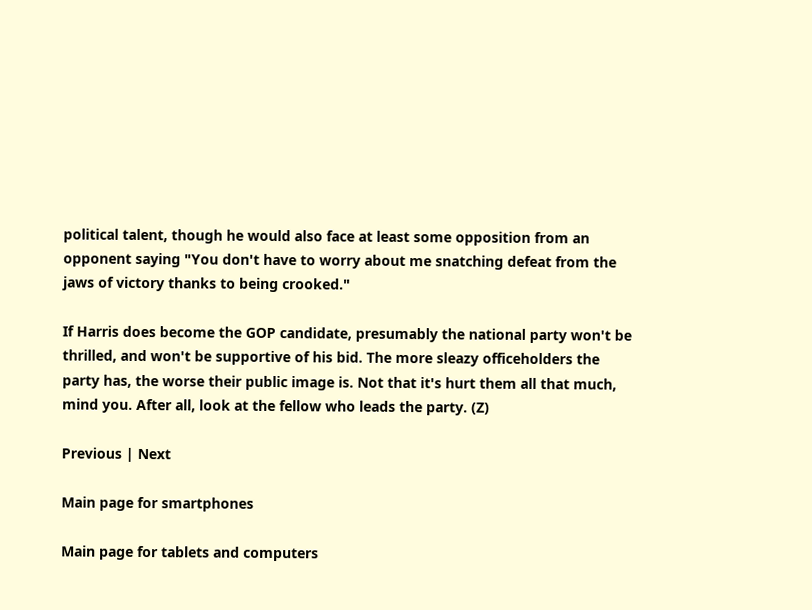political talent, though he would also face at least some opposition from an opponent saying "You don't have to worry about me snatching defeat from the jaws of victory thanks to being crooked."

If Harris does become the GOP candidate, presumably the national party won't be thrilled, and won't be supportive of his bid. The more sleazy officeholders the party has, the worse their public image is. Not that it's hurt them all that much, mind you. After all, look at the fellow who leads the party. (Z)

Previous | Next

Main page for smartphones

Main page for tablets and computers